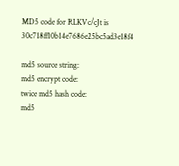MD5 code for RLKVc/cJt is 30c718ff10b14e7686e25bc5ad3e18f4

md5 source string:
md5 encrypt code:
twice md5 hash code:
md5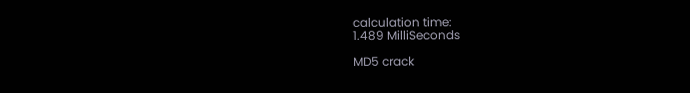calculation time:
1.489 MilliSeconds

MD5 crack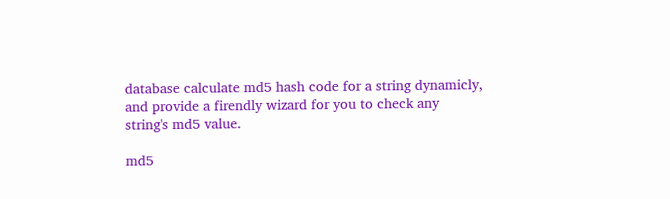database calculate md5 hash code for a string dynamicly, and provide a firendly wizard for you to check any string's md5 value.

md5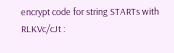encrypt code for string STARTs with RLKVc/cJt :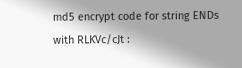md5 encrypt code for string ENDs with RLKVc/cJt :